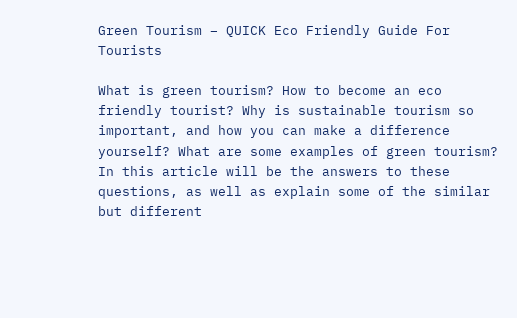Green Tourism – QUICK Eco Friendly Guide For Tourists

What is green tourism? How to become an eco friendly tourist? Why is sustainable tourism so important, and how you can make a difference yourself? What are some examples of green tourism? In this article will be the answers to these questions, as well as explain some of the similar but different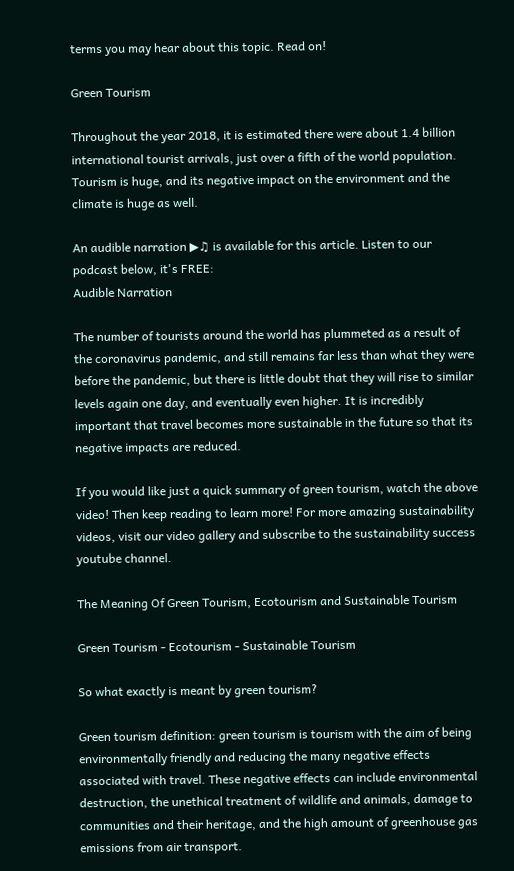terms you may hear about this topic. Read on!

Green Tourism

Throughout the year 2018, it is estimated there were about 1.4 billion international tourist arrivals, just over a fifth of the world population. Tourism is huge, and its negative impact on the environment and the climate is huge as well.

An audible narration ▶♫ is available for this article. Listen to our podcast below, it's FREE:
Audible Narration

The number of tourists around the world has plummeted as a result of the coronavirus pandemic, and still remains far less than what they were before the pandemic, but there is little doubt that they will rise to similar levels again one day, and eventually even higher. It is incredibly important that travel becomes more sustainable in the future so that its negative impacts are reduced.

If you would like just a quick summary of green tourism, watch the above video! Then keep reading to learn more! For more amazing sustainability videos, visit our video gallery and subscribe to the sustainability success youtube channel.

The Meaning Of Green Tourism, Ecotourism and Sustainable Tourism

Green Tourism - Ecotourism - Sustainable Tourism

So what exactly is meant by green tourism?

Green tourism definition: green tourism is tourism with the aim of being environmentally friendly and reducing the many negative effects associated with travel. These negative effects can include environmental destruction, the unethical treatment of wildlife and animals, damage to communities and their heritage, and the high amount of greenhouse gas emissions from air transport.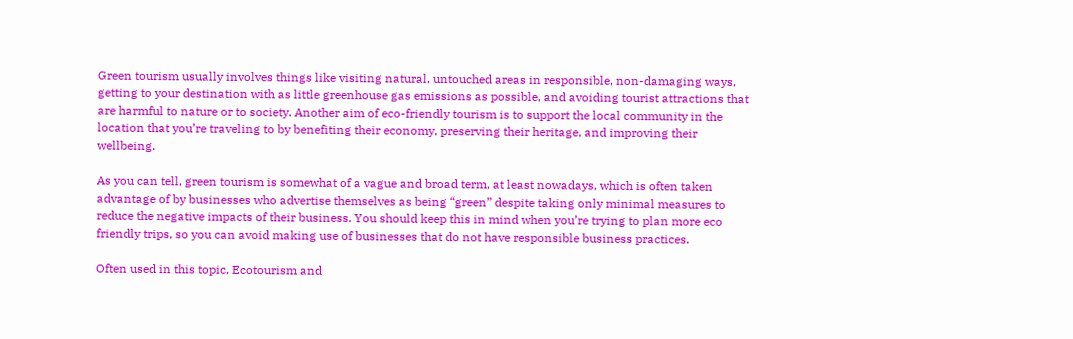Green tourism usually involves things like visiting natural, untouched areas in responsible, non-damaging ways, getting to your destination with as little greenhouse gas emissions as possible, and avoiding tourist attractions that are harmful to nature or to society. Another aim of eco-friendly tourism is to support the local community in the location that you’re traveling to by benefiting their economy, preserving their heritage, and improving their wellbeing.

As you can tell, green tourism is somewhat of a vague and broad term, at least nowadays, which is often taken advantage of by businesses who advertise themselves as being “green” despite taking only minimal measures to reduce the negative impacts of their business. You should keep this in mind when you’re trying to plan more eco friendly trips, so you can avoid making use of businesses that do not have responsible business practices.

Often used in this topic, Ecotourism and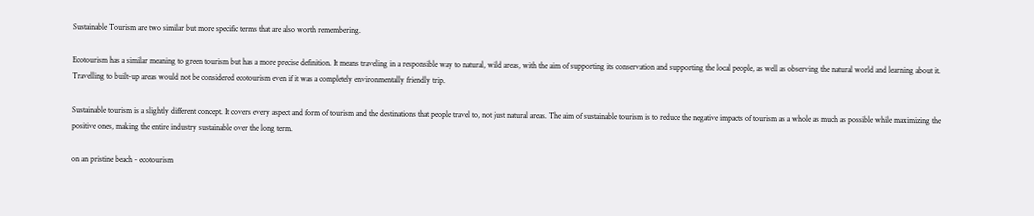Sustainable Tourism are two similar but more specific terms that are also worth remembering.

Ecotourism has a similar meaning to green tourism but has a more precise definition. It means traveling in a responsible way to natural, wild areas, with the aim of supporting its conservation and supporting the local people, as well as observing the natural world and learning about it. Travelling to built-up areas would not be considered ecotourism even if it was a completely environmentally friendly trip.

Sustainable tourism is a slightly different concept. It covers every aspect and form of tourism and the destinations that people travel to, not just natural areas. The aim of sustainable tourism is to reduce the negative impacts of tourism as a whole as much as possible while maximizing the positive ones, making the entire industry sustainable over the long term.

on an pristine beach - ecotourism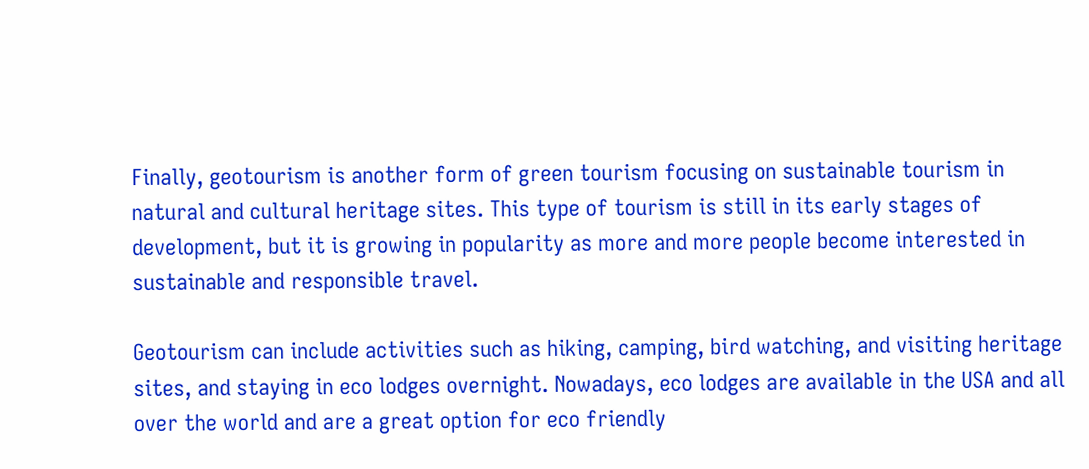Finally, geotourism is another form of green tourism focusing on sustainable tourism in natural and cultural heritage sites. This type of tourism is still in its early stages of development, but it is growing in popularity as more and more people become interested in sustainable and responsible travel.

Geotourism can include activities such as hiking, camping, bird watching, and visiting heritage sites, and staying in eco lodges overnight. Nowadays, eco lodges are available in the USA and all over the world and are a great option for eco friendly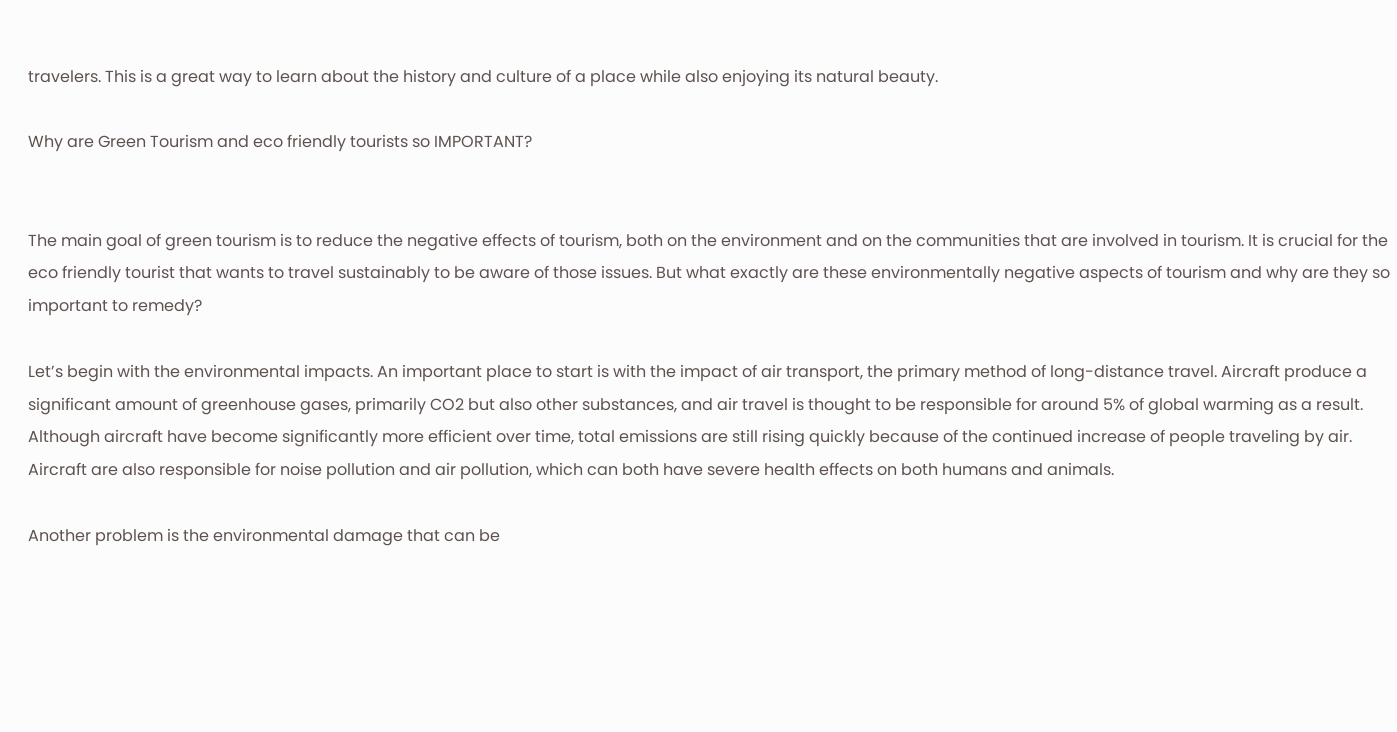travelers. This is a great way to learn about the history and culture of a place while also enjoying its natural beauty.

Why are Green Tourism and eco friendly tourists so IMPORTANT?


The main goal of green tourism is to reduce the negative effects of tourism, both on the environment and on the communities that are involved in tourism. It is crucial for the eco friendly tourist that wants to travel sustainably to be aware of those issues. But what exactly are these environmentally negative aspects of tourism and why are they so important to remedy?

Let’s begin with the environmental impacts. An important place to start is with the impact of air transport, the primary method of long-distance travel. Aircraft produce a significant amount of greenhouse gases, primarily CO2 but also other substances, and air travel is thought to be responsible for around 5% of global warming as a result. Although aircraft have become significantly more efficient over time, total emissions are still rising quickly because of the continued increase of people traveling by air. Aircraft are also responsible for noise pollution and air pollution, which can both have severe health effects on both humans and animals.

Another problem is the environmental damage that can be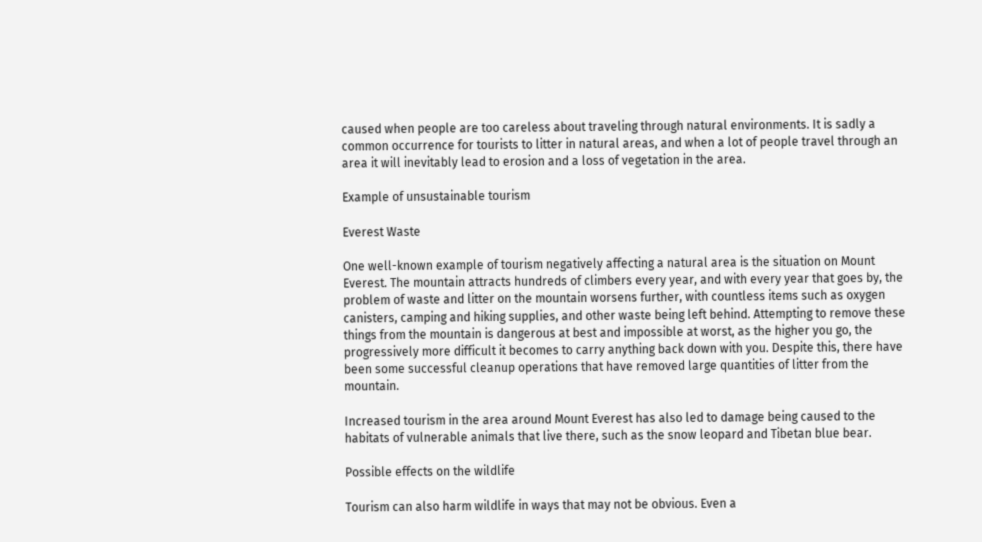caused when people are too careless about traveling through natural environments. It is sadly a common occurrence for tourists to litter in natural areas, and when a lot of people travel through an area it will inevitably lead to erosion and a loss of vegetation in the area.

Example of unsustainable tourism

Everest Waste

One well-known example of tourism negatively affecting a natural area is the situation on Mount Everest. The mountain attracts hundreds of climbers every year, and with every year that goes by, the problem of waste and litter on the mountain worsens further, with countless items such as oxygen canisters, camping and hiking supplies, and other waste being left behind. Attempting to remove these things from the mountain is dangerous at best and impossible at worst, as the higher you go, the progressively more difficult it becomes to carry anything back down with you. Despite this, there have been some successful cleanup operations that have removed large quantities of litter from the mountain.

Increased tourism in the area around Mount Everest has also led to damage being caused to the habitats of vulnerable animals that live there, such as the snow leopard and Tibetan blue bear.

Possible effects on the wildlife

Tourism can also harm wildlife in ways that may not be obvious. Even a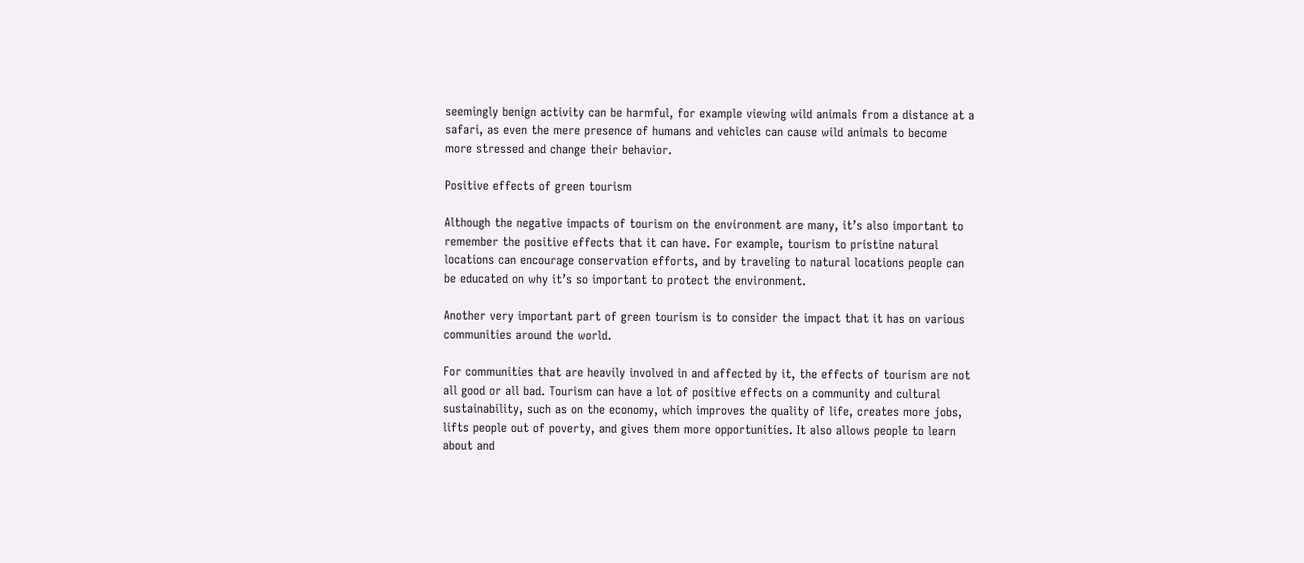seemingly benign activity can be harmful, for example viewing wild animals from a distance at a safari, as even the mere presence of humans and vehicles can cause wild animals to become more stressed and change their behavior.

Positive effects of green tourism

Although the negative impacts of tourism on the environment are many, it’s also important to remember the positive effects that it can have. For example, tourism to pristine natural locations can encourage conservation efforts, and by traveling to natural locations people can be educated on why it’s so important to protect the environment.

Another very important part of green tourism is to consider the impact that it has on various communities around the world.

For communities that are heavily involved in and affected by it, the effects of tourism are not all good or all bad. Tourism can have a lot of positive effects on a community and cultural sustainability, such as on the economy, which improves the quality of life, creates more jobs, lifts people out of poverty, and gives them more opportunities. It also allows people to learn about and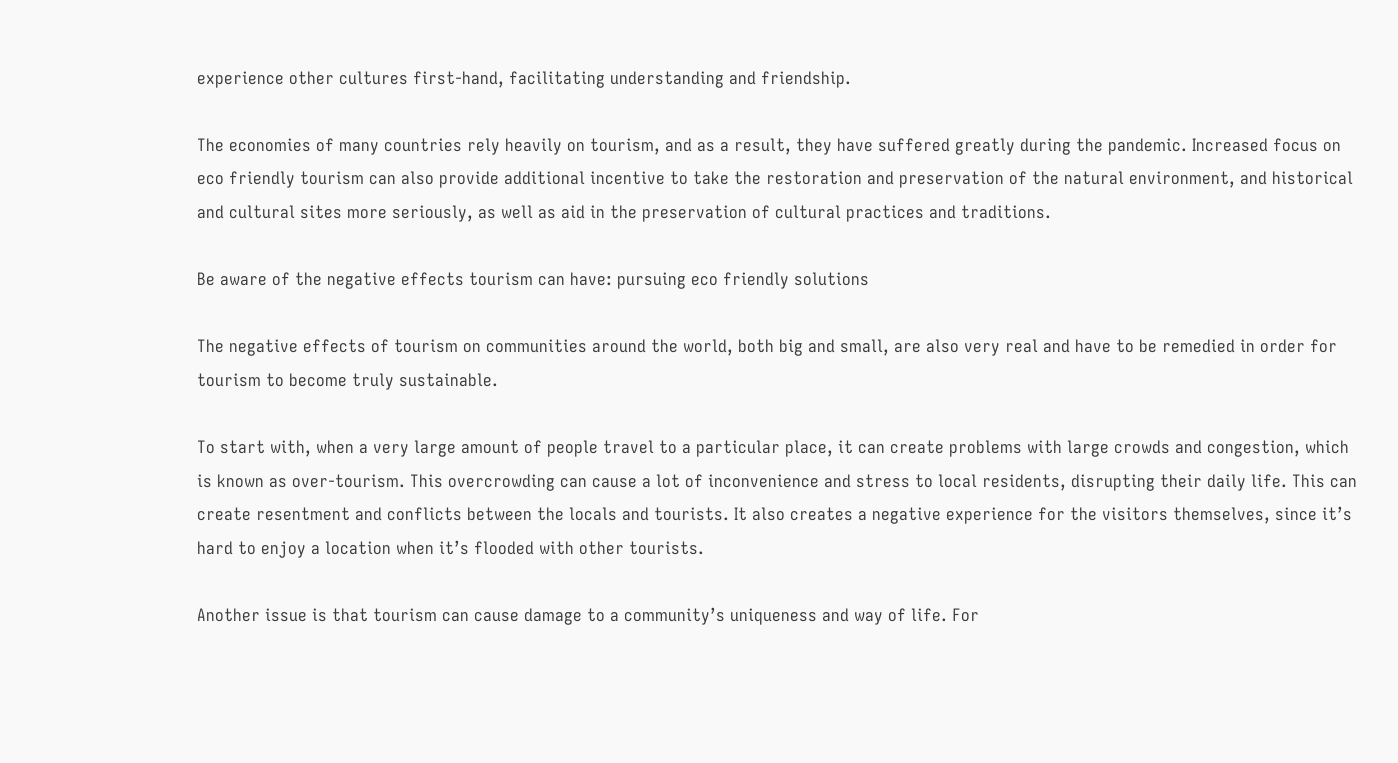experience other cultures first-hand, facilitating understanding and friendship.

The economies of many countries rely heavily on tourism, and as a result, they have suffered greatly during the pandemic. Increased focus on eco friendly tourism can also provide additional incentive to take the restoration and preservation of the natural environment, and historical and cultural sites more seriously, as well as aid in the preservation of cultural practices and traditions.

Be aware of the negative effects tourism can have: pursuing eco friendly solutions

The negative effects of tourism on communities around the world, both big and small, are also very real and have to be remedied in order for tourism to become truly sustainable.

To start with, when a very large amount of people travel to a particular place, it can create problems with large crowds and congestion, which is known as over-tourism. This overcrowding can cause a lot of inconvenience and stress to local residents, disrupting their daily life. This can create resentment and conflicts between the locals and tourists. It also creates a negative experience for the visitors themselves, since it’s hard to enjoy a location when it’s flooded with other tourists.

Another issue is that tourism can cause damage to a community’s uniqueness and way of life. For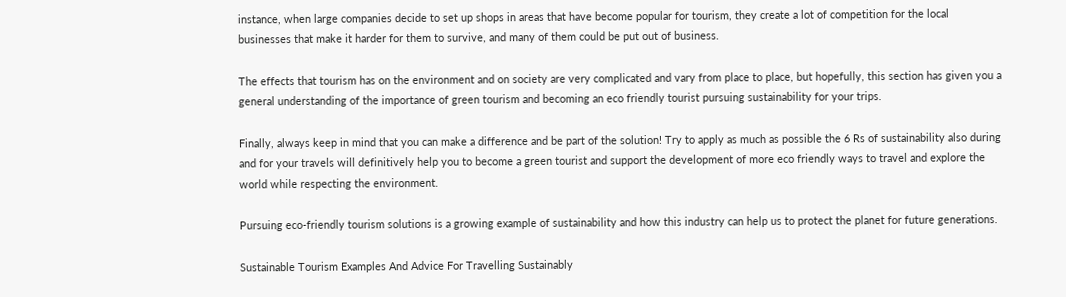instance, when large companies decide to set up shops in areas that have become popular for tourism, they create a lot of competition for the local businesses that make it harder for them to survive, and many of them could be put out of business.

The effects that tourism has on the environment and on society are very complicated and vary from place to place, but hopefully, this section has given you a general understanding of the importance of green tourism and becoming an eco friendly tourist pursuing sustainability for your trips.

Finally, always keep in mind that you can make a difference and be part of the solution! Try to apply as much as possible the 6 Rs of sustainability also during and for your travels will definitively help you to become a green tourist and support the development of more eco friendly ways to travel and explore the world while respecting the environment.

Pursuing eco-friendly tourism solutions is a growing example of sustainability and how this industry can help us to protect the planet for future generations.

Sustainable Tourism Examples And Advice For Travelling Sustainably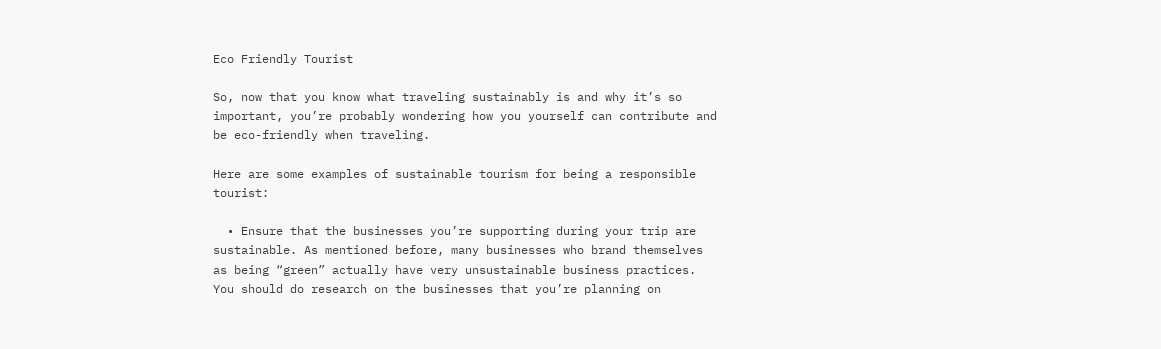Eco Friendly Tourist

So, now that you know what traveling sustainably is and why it’s so important, you’re probably wondering how you yourself can contribute and be eco-friendly when traveling.

Here are some examples of sustainable tourism for being a responsible tourist:

  • Ensure that the businesses you’re supporting during your trip are sustainable. As mentioned before, many businesses who brand themselves as being “green” actually have very unsustainable business practices. You should do research on the businesses that you’re planning on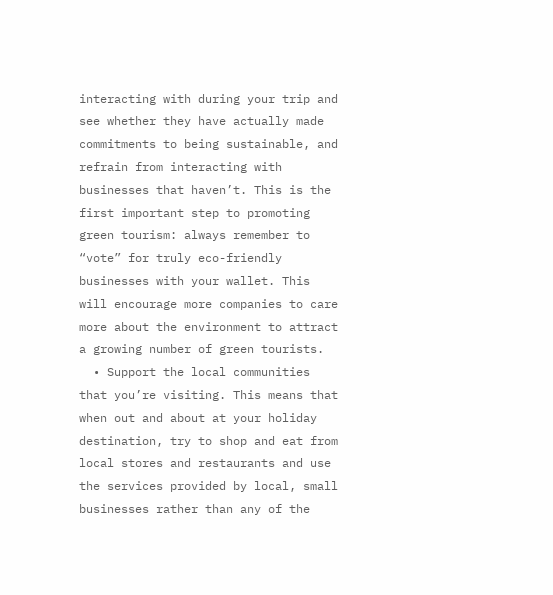interacting with during your trip and see whether they have actually made commitments to being sustainable, and refrain from interacting with businesses that haven’t. This is the first important step to promoting green tourism: always remember to “vote” for truly eco-friendly businesses with your wallet. This will encourage more companies to care more about the environment to attract a growing number of green tourists.
  • Support the local communities that you’re visiting. This means that when out and about at your holiday destination, try to shop and eat from local stores and restaurants and use the services provided by local, small businesses rather than any of the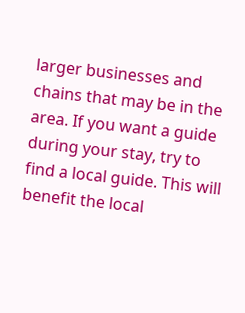larger businesses and chains that may be in the area. If you want a guide during your stay, try to find a local guide. This will benefit the local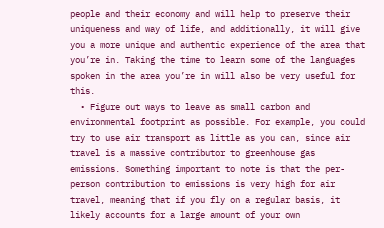people and their economy and will help to preserve their uniqueness and way of life, and additionally, it will give you a more unique and authentic experience of the area that you’re in. Taking the time to learn some of the languages spoken in the area you’re in will also be very useful for this.
  • Figure out ways to leave as small carbon and environmental footprint as possible. For example, you could try to use air transport as little as you can, since air travel is a massive contributor to greenhouse gas emissions. Something important to note is that the per-person contribution to emissions is very high for air travel, meaning that if you fly on a regular basis, it likely accounts for a large amount of your own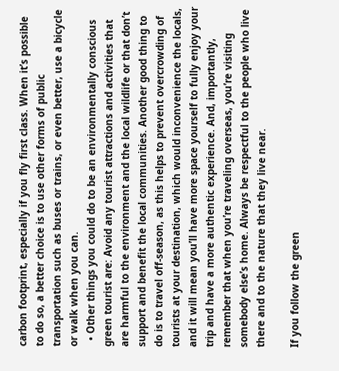carbon footprint, especially if you fly first class. When it’s possible to do so, a better choice is to use other forms of public transportation such as buses or trains, or even better, use a bicycle or walk when you can.
  • Other things you could do to be an environmentally conscious green tourist are: Avoid any tourist attractions and activities that are harmful to the environment and the local wildlife or that don’t support and benefit the local communities. Another good thing to do is to travel off-season, as this helps to prevent overcrowding of tourists at your destination, which would inconvenience the locals, and it will mean you’ll have more space yourself to fully enjoy your trip and have a more authentic experience. And, importantly, remember that when you’re traveling overseas, you’re visiting somebody else’s home. Always be respectful to the people who live there and to the nature that they live near.

If you follow the green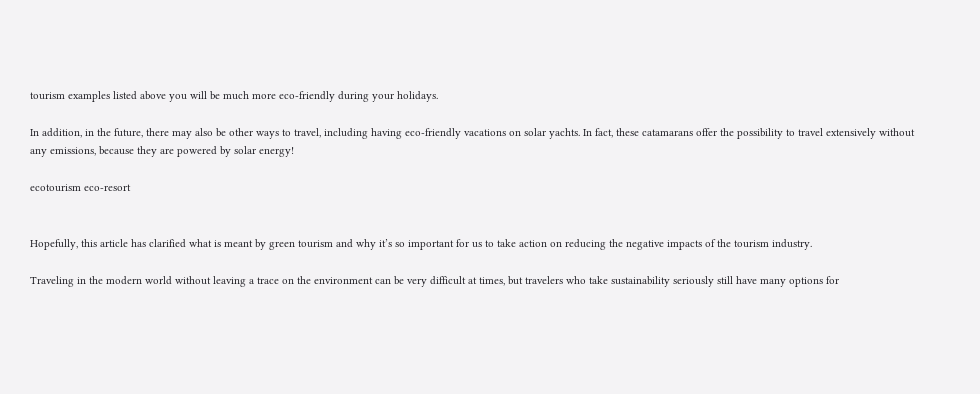tourism examples listed above you will be much more eco-friendly during your holidays.

In addition, in the future, there may also be other ways to travel, including having eco-friendly vacations on solar yachts. In fact, these catamarans offer the possibility to travel extensively without any emissions, because they are powered by solar energy!

ecotourism eco-resort


Hopefully, this article has clarified what is meant by green tourism and why it’s so important for us to take action on reducing the negative impacts of the tourism industry.

Traveling in the modern world without leaving a trace on the environment can be very difficult at times, but travelers who take sustainability seriously still have many options for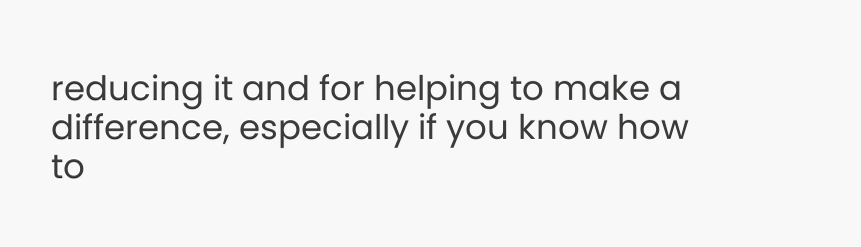reducing it and for helping to make a difference, especially if you know how to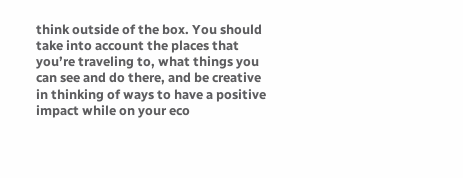think outside of the box. You should take into account the places that you’re traveling to, what things you can see and do there, and be creative in thinking of ways to have a positive impact while on your eco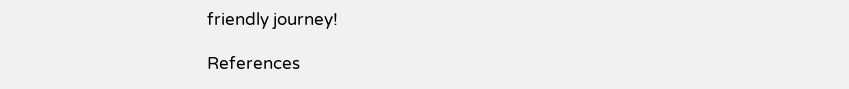friendly journey!

References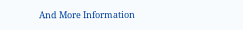And More Information